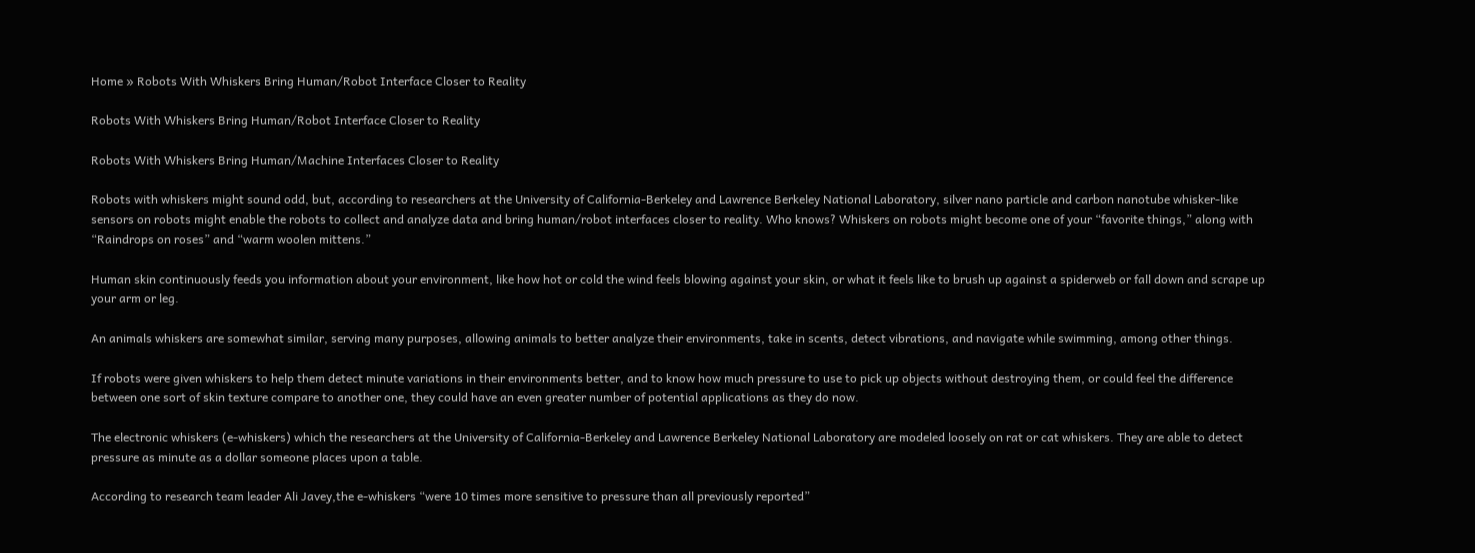Home » Robots With Whiskers Bring Human/Robot Interface Closer to Reality

Robots With Whiskers Bring Human/Robot Interface Closer to Reality

Robots With Whiskers Bring Human/Machine Interfaces Closer to Reality

Robots with whiskers might sound odd, but, according to researchers at the University of California-Berkeley and Lawrence Berkeley National Laboratory, silver nano particle and carbon nanotube whisker-like sensors on robots might enable the robots to collect and analyze data and bring human/robot interfaces closer to reality. Who knows? Whiskers on robots might become one of your “favorite things,” along with “Raindrops on roses” and “warm woolen mittens.”

Human skin continuously feeds you information about your environment, like how hot or cold the wind feels blowing against your skin, or what it feels like to brush up against a spiderweb or fall down and scrape up your arm or leg.

An animals whiskers are somewhat similar, serving many purposes, allowing animals to better analyze their environments, take in scents, detect vibrations, and navigate while swimming, among other things.

If robots were given whiskers to help them detect minute variations in their environments better, and to know how much pressure to use to pick up objects without destroying them, or could feel the difference between one sort of skin texture compare to another one, they could have an even greater number of potential applications as they do now.

The electronic whiskers (e-whiskers) which the researchers at the University of California-Berkeley and Lawrence Berkeley National Laboratory are modeled loosely on rat or cat whiskers. They are able to detect pressure as minute as a dollar someone places upon a table.

According to research team leader Ali Javey,the e-whiskers “were 10 times more sensitive to pressure than all previously reported”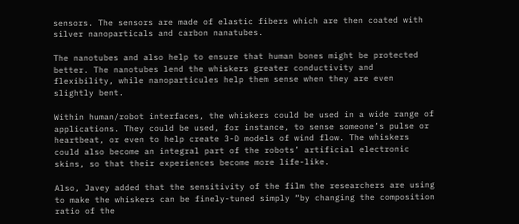sensors. The sensors are made of elastic fibers which are then coated with silver nanoparticals and carbon nanatubes.

The nanotubes and also help to ensure that human bones might be protected better. The nanotubes lend the whiskers greater conductivity and flexibility, while nanoparticules help them sense when they are even slightly bent.

Within human/robot interfaces, the whiskers could be used in a wide range of applications. They could be used, for instance, to sense someone’s pulse or heartbeat, or even to help create 3-D models of wind flow. The whiskers could also become an integral part of the robots’ artificial electronic skins, so that their experiences become more life-like.

Also, Javey added that the sensitivity of the film the researchers are using to make the whiskers can be finely-tuned simply “by changing the composition ratio of the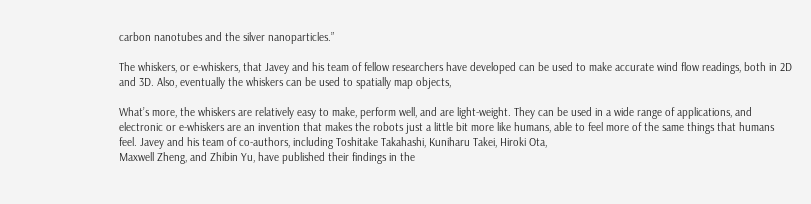carbon nanotubes and the silver nanoparticles.”

The whiskers, or e-whiskers, that Javey and his team of fellow researchers have developed can be used to make accurate wind flow readings, both in 2D and 3D. Also, eventually the whiskers can be used to spatially map objects,

What’s more, the whiskers are relatively easy to make, perform well, and are light-weight. They can be used in a wide range of applications, and electronic or e-whiskers are an invention that makes the robots just a little bit more like humans, able to feel more of the same things that humans feel. Javey and his team of co-authors, including Toshitake Takahashi, Kuniharu Takei, Hiroki Ota,
Maxwell Zheng, and Zhibin Yu, have published their findings in the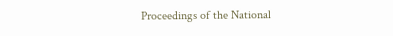Proceedings of the National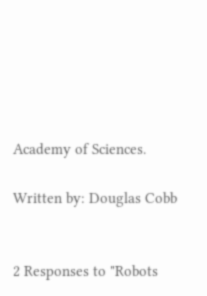Academy of Sciences.

Written by: Douglas Cobb


2 Responses to "Robots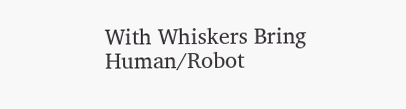With Whiskers Bring Human/Robot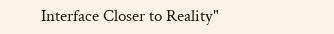Interface Closer to Reality"